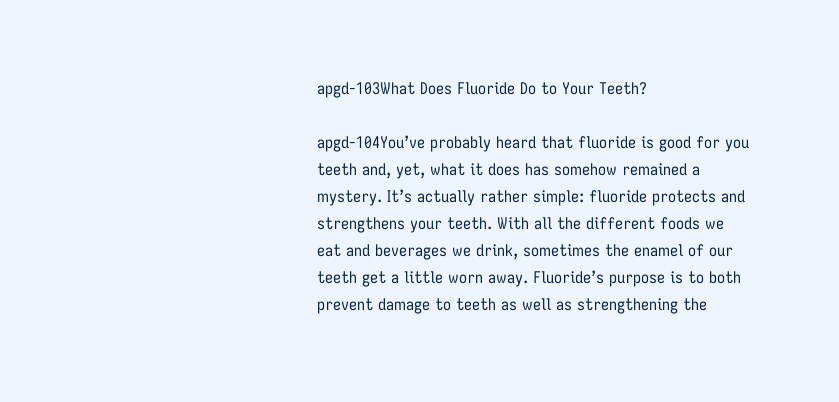apgd-103What Does Fluoride Do to Your Teeth?

apgd-104You’ve probably heard that fluoride is good for you teeth and, yet, what it does has somehow remained a mystery. It’s actually rather simple: fluoride protects and strengthens your teeth. With all the different foods we eat and beverages we drink, sometimes the enamel of our teeth get a little worn away. Fluoride’s purpose is to both prevent damage to teeth as well as strengthening the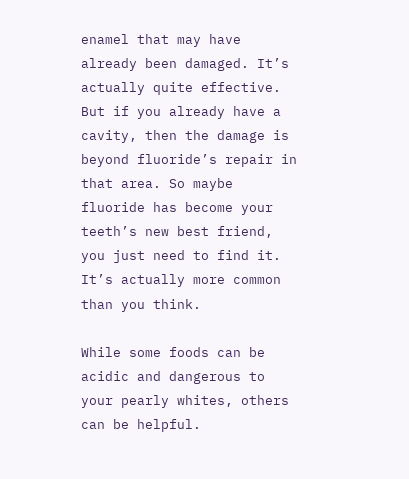enamel that may have already been damaged. It’s actually quite effective. But if you already have a cavity, then the damage is beyond fluoride’s repair in that area. So maybe fluoride has become your teeth’s new best friend, you just need to find it. It’s actually more common than you think.

While some foods can be acidic and dangerous to your pearly whites, others can be helpful.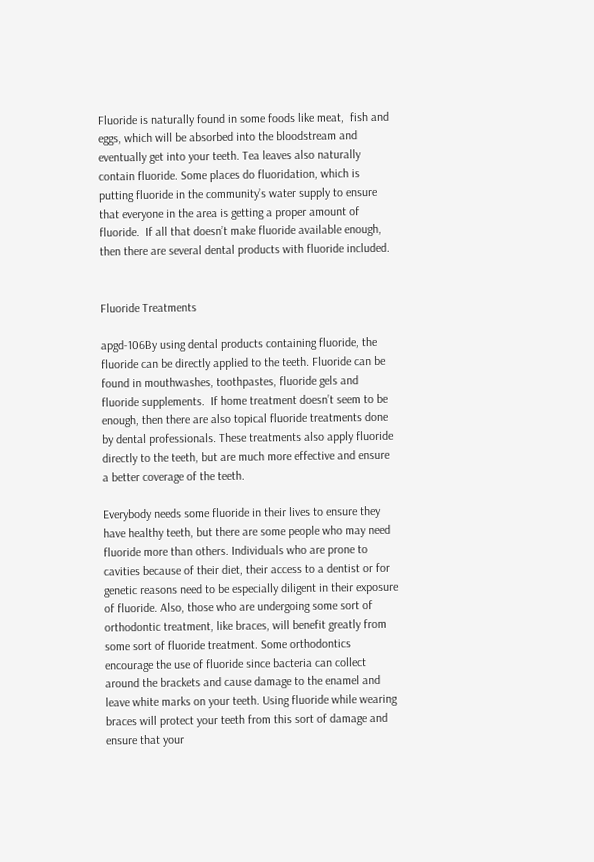Fluoride is naturally found in some foods like meat,  fish and eggs, which will be absorbed into the bloodstream and eventually get into your teeth. Tea leaves also naturally contain fluoride. Some places do fluoridation, which is putting fluoride in the community’s water supply to ensure that everyone in the area is getting a proper amount of fluoride.  If all that doesn’t make fluoride available enough, then there are several dental products with fluoride included.


Fluoride Treatments

apgd-106By using dental products containing fluoride, the fluoride can be directly applied to the teeth. Fluoride can be found in mouthwashes, toothpastes, fluoride gels and fluoride supplements.  If home treatment doesn’t seem to be enough, then there are also topical fluoride treatments done by dental professionals. These treatments also apply fluoride directly to the teeth, but are much more effective and ensure a better coverage of the teeth.

Everybody needs some fluoride in their lives to ensure they have healthy teeth, but there are some people who may need fluoride more than others. Individuals who are prone to cavities because of their diet, their access to a dentist or for genetic reasons need to be especially diligent in their exposure of fluoride. Also, those who are undergoing some sort of orthodontic treatment, like braces, will benefit greatly from some sort of fluoride treatment. Some orthodontics encourage the use of fluoride since bacteria can collect around the brackets and cause damage to the enamel and leave white marks on your teeth. Using fluoride while wearing braces will protect your teeth from this sort of damage and ensure that your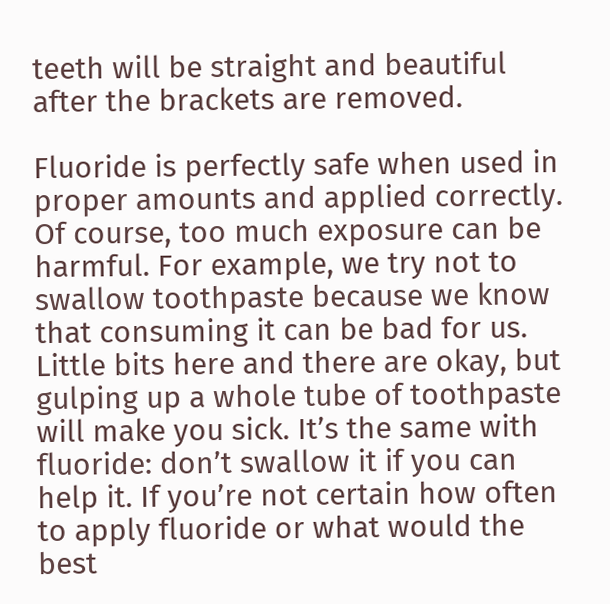teeth will be straight and beautiful after the brackets are removed.

Fluoride is perfectly safe when used in proper amounts and applied correctly. Of course, too much exposure can be harmful. For example, we try not to swallow toothpaste because we know that consuming it can be bad for us. Little bits here and there are okay, but gulping up a whole tube of toothpaste will make you sick. It’s the same with fluoride: don’t swallow it if you can help it. If you’re not certain how often to apply fluoride or what would the best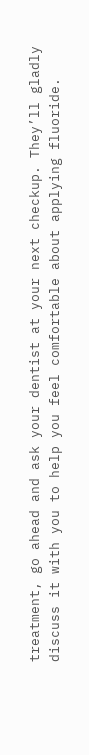treatment, go ahead and ask your dentist at your next checkup. They’ll gladly discuss it with you to help you feel comfortable about applying fluoride.